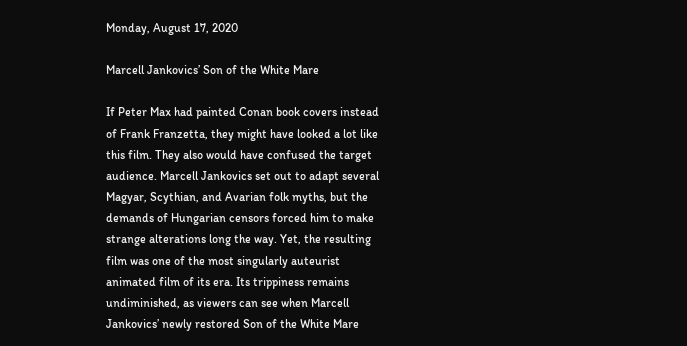Monday, August 17, 2020

Marcell Jankovics’ Son of the White Mare

If Peter Max had painted Conan book covers instead of Frank Franzetta, they might have looked a lot like this film. They also would have confused the target audience. Marcell Jankovics set out to adapt several Magyar, Scythian, and Avarian folk myths, but the demands of Hungarian censors forced him to make strange alterations long the way. Yet, the resulting film was one of the most singularly auteurist animated film of its era. Its trippiness remains undiminished, as viewers can see when Marcell Jankovics’ newly restored Son of the White Mare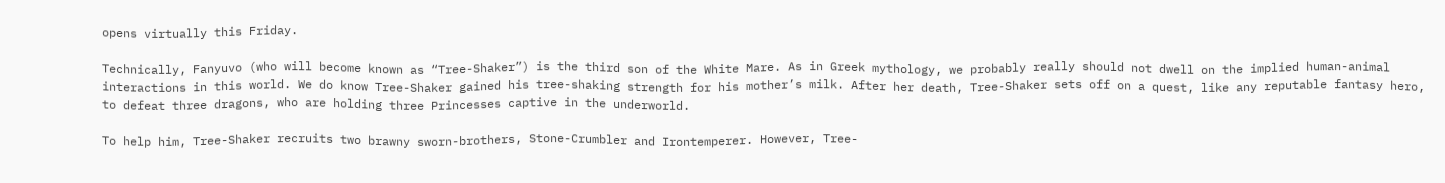opens virtually this Friday.

Technically, Fanyuvo (who will become known as “Tree-Shaker”) is the third son of the White Mare. As in Greek mythology, we probably really should not dwell on the implied human-animal interactions in this world. We do know Tree-Shaker gained his tree-shaking strength for his mother’s milk. After her death, Tree-Shaker sets off on a quest, like any reputable fantasy hero, to defeat three dragons, who are holding three Princesses captive in the underworld.

To help him, Tree-Shaker recruits two brawny sworn-brothers, Stone-Crumbler and Irontemperer. However, Tree-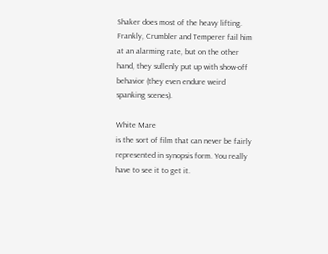Shaker does most of the heavy lifting. Frankly, Crumbler and Temperer fail him at an alarming rate, but on the other hand, they sullenly put up with show-off behavior (they even endure weird spanking scenes).

White Mare
is the sort of film that can never be fairly represented in synopsis form. You really have to see it to get it.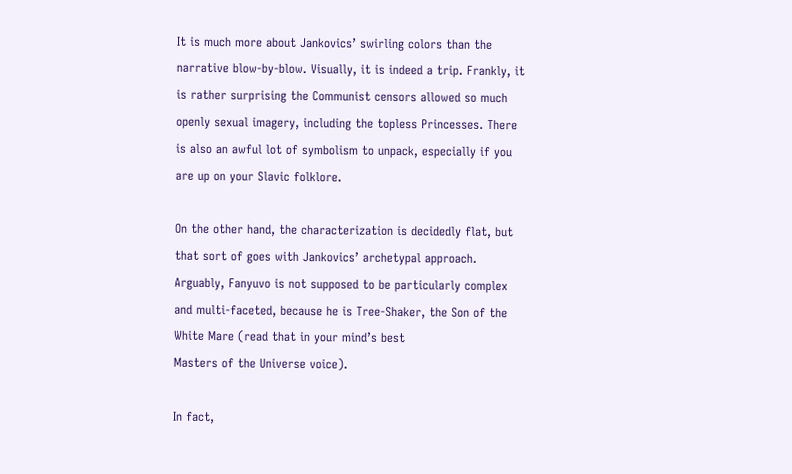It is much more about Jankovics’ swirling colors than the narrative blow-by-blow. Visually, it is indeed a trip. Frankly, it is rather surprising the Communist censors allowed so much openly sexual imagery, including the topless Princesses. There is also an awful lot of symbolism to unpack, especially if you are up on your Slavic folklore.

On the other hand, the characterization is decidedly flat, but that sort of goes with Jankovics’ archetypal approach. Arguably, Fanyuvo is not supposed to be particularly complex and multi-faceted, because he is Tree-Shaker, the Son of the White Mare (read that in your mind’s best
Masters of the Universe voice).

In fact,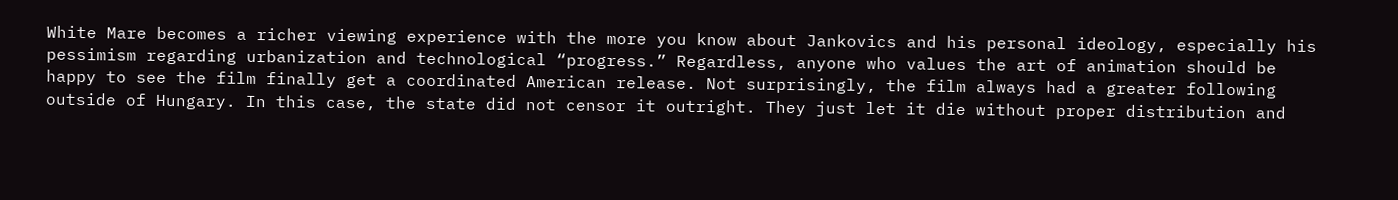White Mare becomes a richer viewing experience with the more you know about Jankovics and his personal ideology, especially his pessimism regarding urbanization and technological “progress.” Regardless, anyone who values the art of animation should be happy to see the film finally get a coordinated American release. Not surprisingly, the film always had a greater following outside of Hungary. In this case, the state did not censor it outright. They just let it die without proper distribution and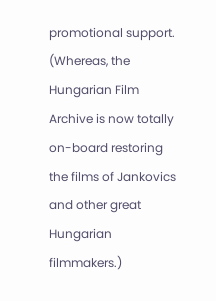promotional support. (Whereas, the Hungarian Film Archive is now totally on-board restoring the films of Jankovics and other great Hungarian filmmakers.)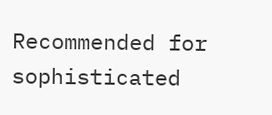Recommended for sophisticated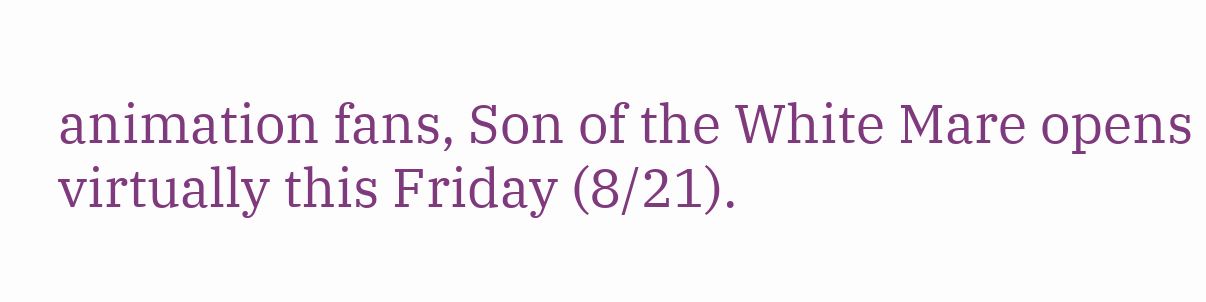animation fans, Son of the White Mare opens virtually this Friday (8/21).